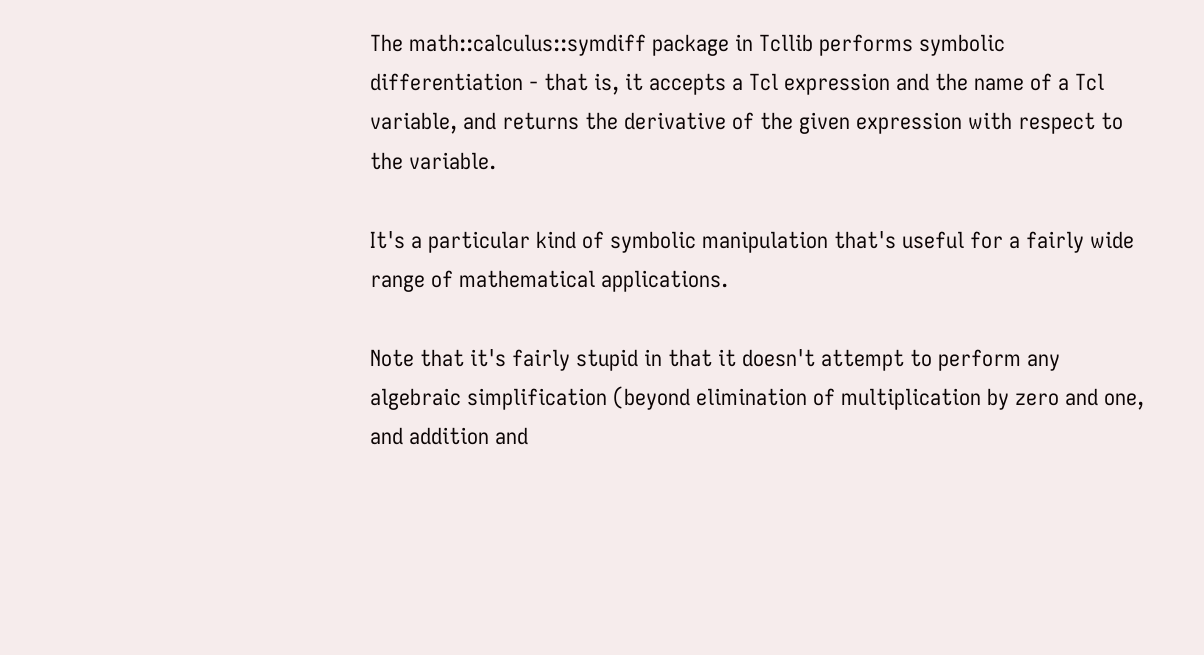The math::calculus::symdiff package in Tcllib performs symbolic differentiation - that is, it accepts a Tcl expression and the name of a Tcl variable, and returns the derivative of the given expression with respect to the variable.

It's a particular kind of symbolic manipulation that's useful for a fairly wide range of mathematical applications.

Note that it's fairly stupid in that it doesn't attempt to perform any algebraic simplification (beyond elimination of multiplication by zero and one, and addition and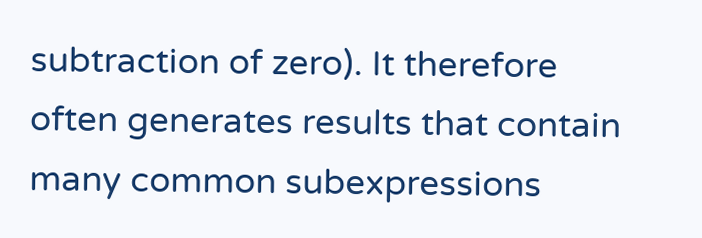subtraction of zero). It therefore often generates results that contain many common subexpressions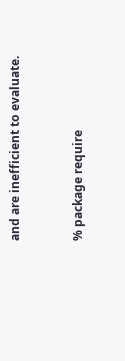and are inefficient to evaluate.


% package require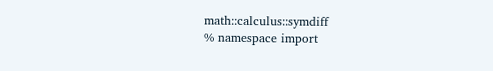math::calculus::symdiff
% namespace import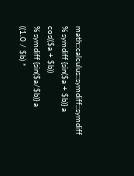math::calculus::symdiff::symdiff
% symdiff {sin($a + $b)} a
cos(($a + $b))
% symdiff {sin($a/$b)} a
((1.0 / $b) *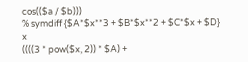cos(($a / $b)))
% symdiff {$A*$x**3 + $B*$x**2 + $C*$x + $D} x
((((3 * pow($x, 2)) * $A) +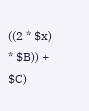((2 * $x) * $B)) + $C)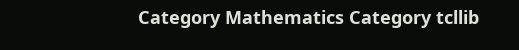Category Mathematics Category tcllib